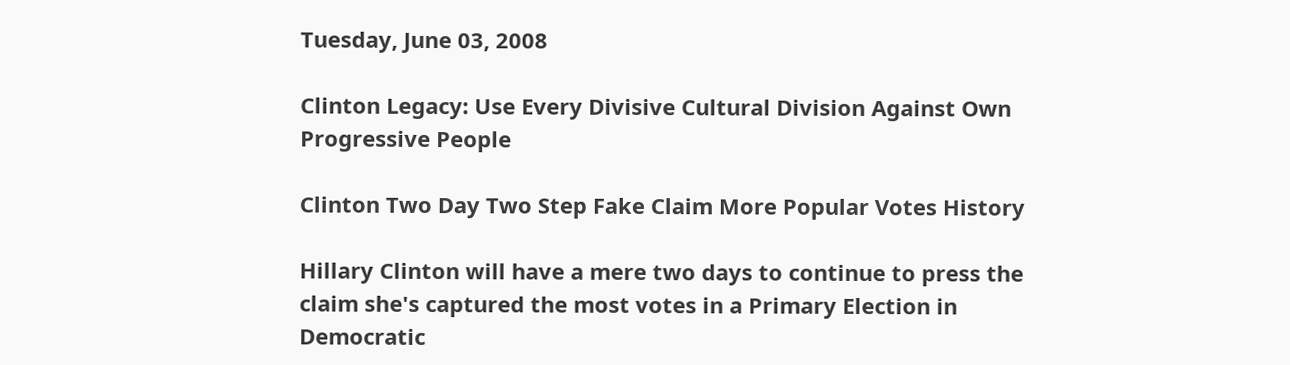Tuesday, June 03, 2008

Clinton Legacy: Use Every Divisive Cultural Division Against Own Progressive People

Clinton Two Day Two Step Fake Claim More Popular Votes History

Hillary Clinton will have a mere two days to continue to press the claim she's captured the most votes in a Primary Election in Democratic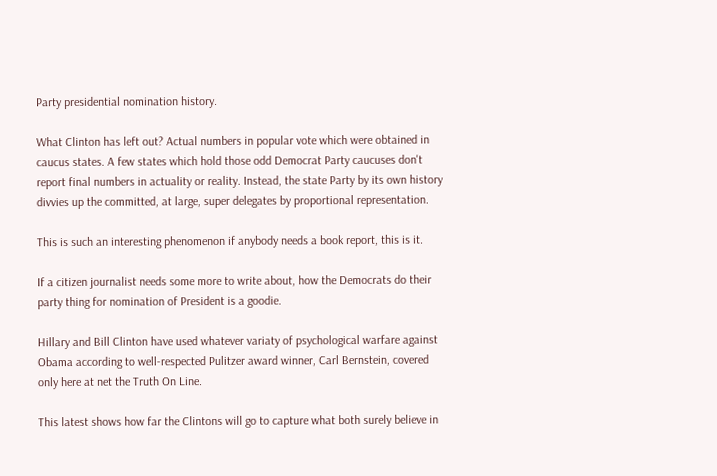Party presidential nomination history.

What Clinton has left out? Actual numbers in popular vote which were obtained in caucus states. A few states which hold those odd Democrat Party caucuses don't report final numbers in actuality or reality. Instead, the state Party by its own history divvies up the committed, at large, super delegates by proportional representation.

This is such an interesting phenomenon if anybody needs a book report, this is it.

If a citizen journalist needs some more to write about, how the Democrats do their party thing for nomination of President is a goodie.

Hillary and Bill Clinton have used whatever variaty of psychological warfare against Obama according to well-respected Pulitzer award winner, Carl Bernstein, covered only here at net the Truth On Line.

This latest shows how far the Clintons will go to capture what both surely believe in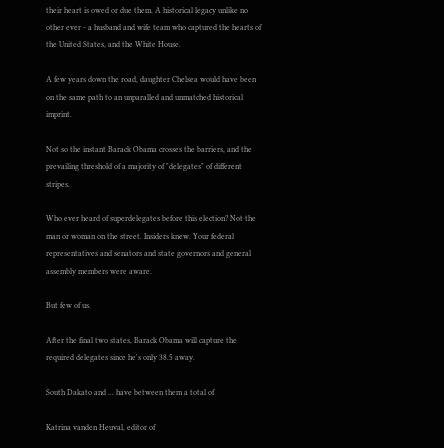their heart is owed or due them. A historical legacy unlike no other ever - a husband and wife team who captured the hearts of the United States, and the White House.

A few years down the road, daughter Chelsea would have been on the same path to an unparalled and unmatched historical imprint.

Not so the instant Barack Obama crosses the barriers, and the prevailing threshold of a majority of "delegates" of different stripes.

Who ever heard of superdelegates before this election? Not the man or woman on the street. Insiders knew. Your federal representatives and senators and state governors and general assembly members were aware.

But few of us.

After the final two states, Barack Obama will capture the required delegates since he's only 38.5 away.

South Dakato and ... have between them a total of

Katrina vanden Heuval, editor of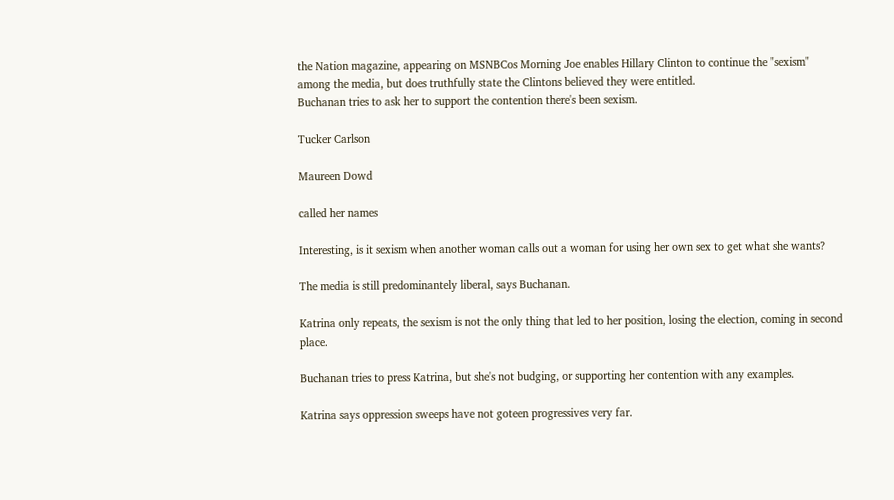the Nation magazine, appearing on MSNBCos Morning Joe enables Hillary Clinton to continue the "sexism" among the media, but does truthfully state the Clintons believed they were entitled.
Buchanan tries to ask her to support the contention there's been sexism.

Tucker Carlson

Maureen Dowd

called her names

Interesting, is it sexism when another woman calls out a woman for using her own sex to get what she wants?

The media is still predominantely liberal, says Buchanan.

Katrina only repeats, the sexism is not the only thing that led to her position, losing the election, coming in second place.

Buchanan tries to press Katrina, but she's not budging, or supporting her contention with any examples.

Katrina says oppression sweeps have not goteen progressives very far.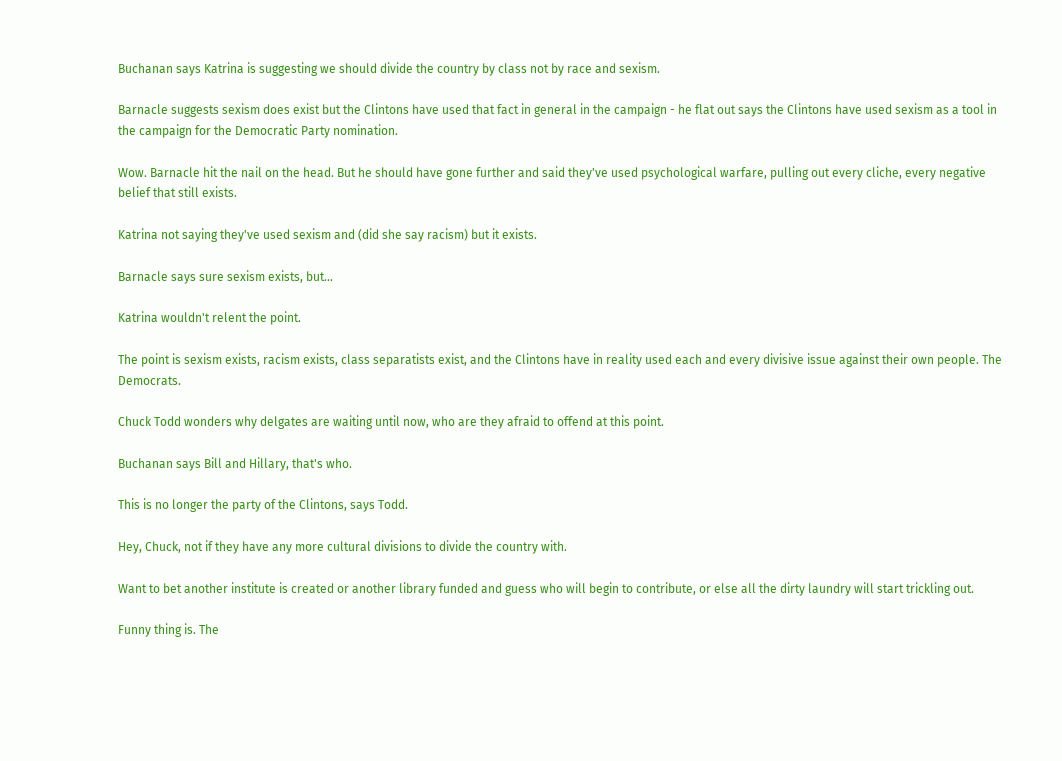Buchanan says Katrina is suggesting we should divide the country by class not by race and sexism.

Barnacle suggests sexism does exist but the Clintons have used that fact in general in the campaign - he flat out says the Clintons have used sexism as a tool in the campaign for the Democratic Party nomination.

Wow. Barnacle hit the nail on the head. But he should have gone further and said they've used psychological warfare, pulling out every cliche, every negative belief that still exists.

Katrina not saying they've used sexism and (did she say racism) but it exists.

Barnacle says sure sexism exists, but...

Katrina wouldn't relent the point.

The point is sexism exists, racism exists, class separatists exist, and the Clintons have in reality used each and every divisive issue against their own people. The Democrats.

Chuck Todd wonders why delgates are waiting until now, who are they afraid to offend at this point.

Buchanan says Bill and Hillary, that's who.

This is no longer the party of the Clintons, says Todd.

Hey, Chuck, not if they have any more cultural divisions to divide the country with.

Want to bet another institute is created or another library funded and guess who will begin to contribute, or else all the dirty laundry will start trickling out.

Funny thing is. The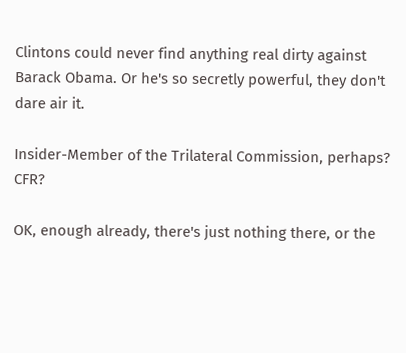Clintons could never find anything real dirty against Barack Obama. Or he's so secretly powerful, they don't dare air it.

Insider-Member of the Trilateral Commission, perhaps? CFR?

OK, enough already, there's just nothing there, or the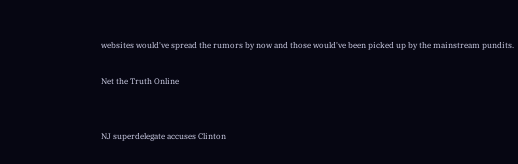websites would've spread the rumors by now and those would've been picked up by the mainstream pundits.

Net the Truth Online


NJ superdelegate accuses Clinton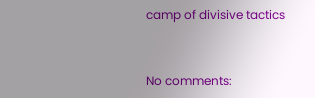camp of divisive tactics


No comments: